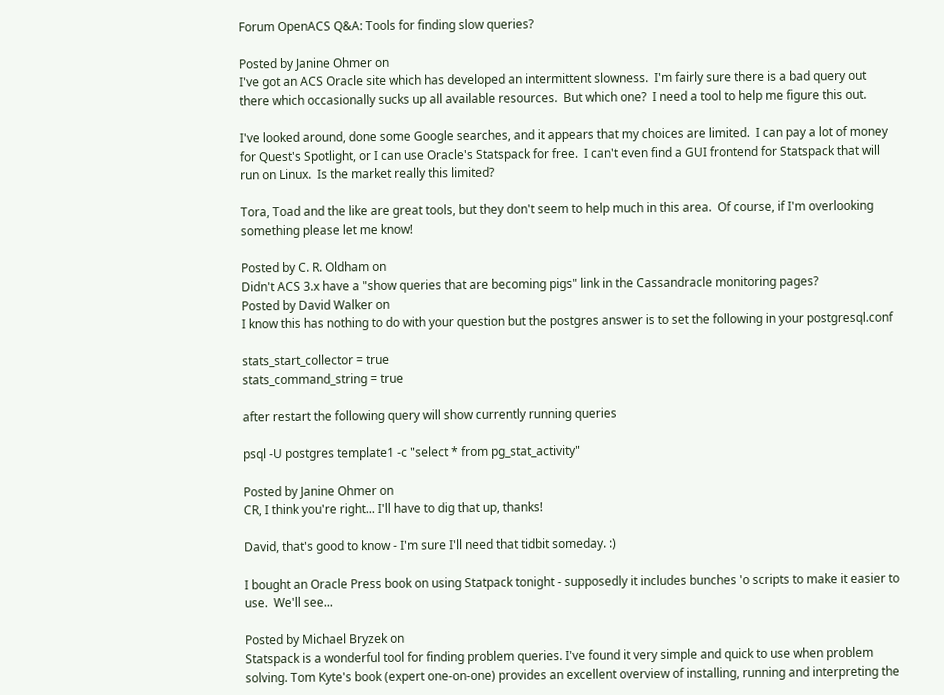Forum OpenACS Q&A: Tools for finding slow queries?

Posted by Janine Ohmer on
I've got an ACS Oracle site which has developed an intermittent slowness.  I'm fairly sure there is a bad query out there which occasionally sucks up all available resources.  But which one?  I need a tool to help me figure this out.

I've looked around, done some Google searches, and it appears that my choices are limited.  I can pay a lot of money for Quest's Spotlight, or I can use Oracle's Statspack for free.  I can't even find a GUI frontend for Statspack that will run on Linux.  Is the market really this limited?

Tora, Toad and the like are great tools, but they don't seem to help much in this area.  Of course, if I'm overlooking something please let me know!

Posted by C. R. Oldham on
Didn't ACS 3.x have a "show queries that are becoming pigs" link in the Cassandracle monitoring pages?
Posted by David Walker on
I know this has nothing to do with your question but the postgres answer is to set the following in your postgresql.conf

stats_start_collector = true
stats_command_string = true

after restart the following query will show currently running queries

psql -U postgres template1 -c "select * from pg_stat_activity"

Posted by Janine Ohmer on
CR, I think you're right... I'll have to dig that up, thanks!

David, that's good to know - I'm sure I'll need that tidbit someday. :)

I bought an Oracle Press book on using Statpack tonight - supposedly it includes bunches 'o scripts to make it easier to use.  We'll see...

Posted by Michael Bryzek on
Statspack is a wonderful tool for finding problem queries. I've found it very simple and quick to use when problem solving. Tom Kyte's book (expert one-on-one) provides an excellent overview of installing, running and interpreting the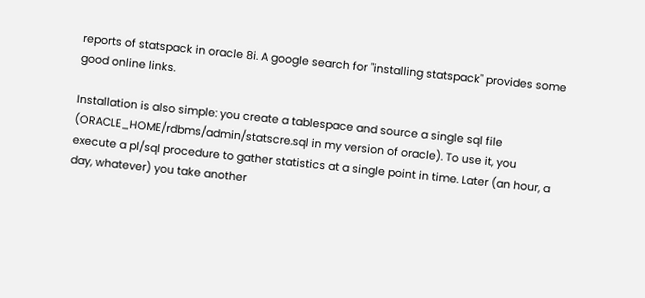reports of statspack in oracle 8i. A google search for "installing statspack" provides some good online links.

Installation is also simple: you create a tablespace and source a single sql file (ORACLE_HOME/rdbms/admin/statscre.sql in my version of oracle). To use it, you execute a pl/sql procedure to gather statistics at a single point in time. Later (an hour, a day, whatever) you take another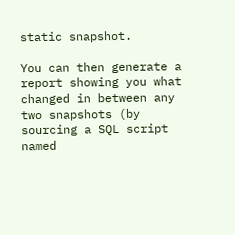static snapshot.

You can then generate a report showing you what changed in between any two snapshots (by sourcing a SQL script named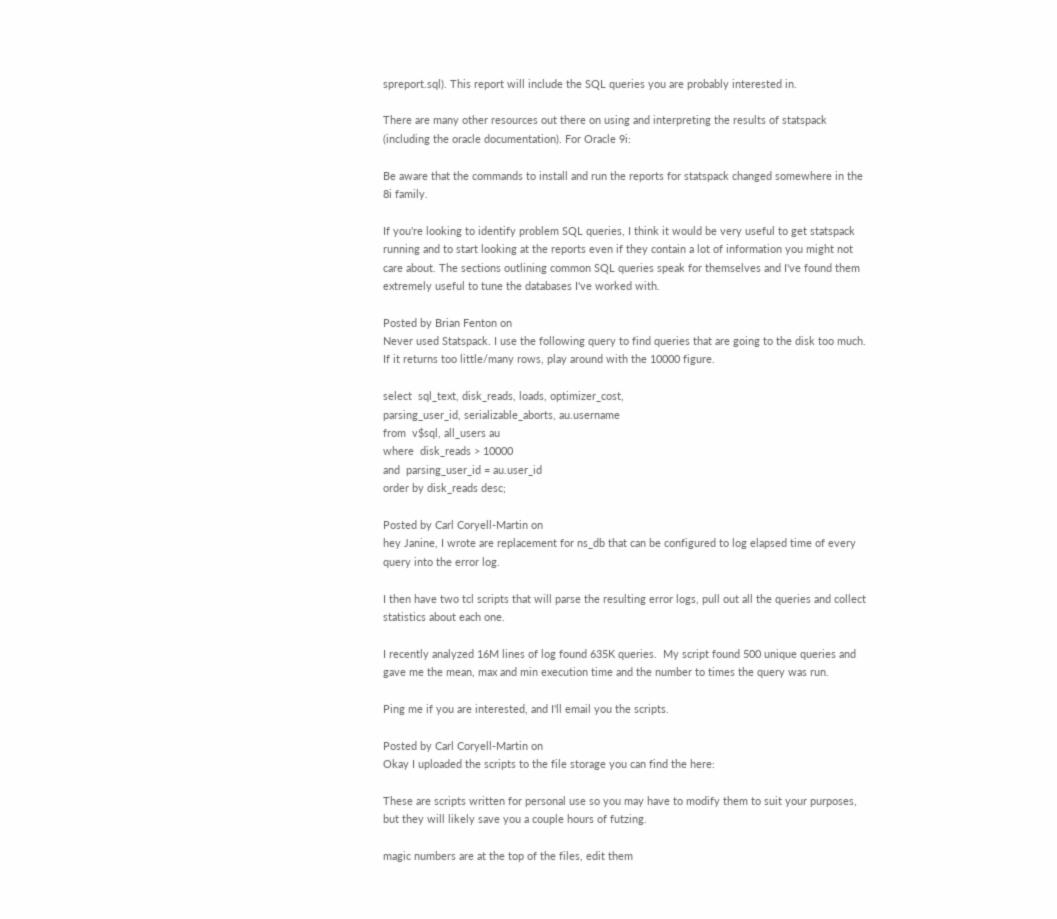spreport.sql). This report will include the SQL queries you are probably interested in.

There are many other resources out there on using and interpreting the results of statspack (including the oracle documentation). For Oracle 9i:

Be aware that the commands to install and run the reports for statspack changed somewhere in the 8i family.

If you're looking to identify problem SQL queries, I think it would be very useful to get statspack running and to start looking at the reports even if they contain a lot of information you might not care about. The sections outlining common SQL queries speak for themselves and I've found them extremely useful to tune the databases I've worked with.

Posted by Brian Fenton on
Never used Statspack. I use the following query to find queries that are going to the disk too much. If it returns too little/many rows, play around with the 10000 figure.

select  sql_text, disk_reads, loads, optimizer_cost,
parsing_user_id, serializable_aborts, au.username
from  v$sql, all_users au
where  disk_reads > 10000
and  parsing_user_id = au.user_id
order by disk_reads desc;

Posted by Carl Coryell-Martin on
hey Janine, I wrote are replacement for ns_db that can be configured to log elapsed time of every query into the error log.

I then have two tcl scripts that will parse the resulting error logs, pull out all the queries and collect statistics about each one.

I recently analyzed 16M lines of log found 635K queries.  My script found 500 unique queries and gave me the mean, max and min execution time and the number to times the query was run.

Ping me if you are interested, and I'll email you the scripts.

Posted by Carl Coryell-Martin on
Okay I uploaded the scripts to the file storage you can find the here:

These are scripts written for personal use so you may have to modify them to suit your purposes, but they will likely save you a couple hours of futzing.

magic numbers are at the top of the files, edit them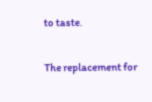to taste.

The replacement for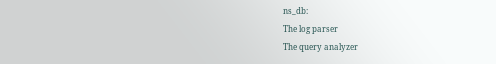ns_db:
The log parser
The query analyzer